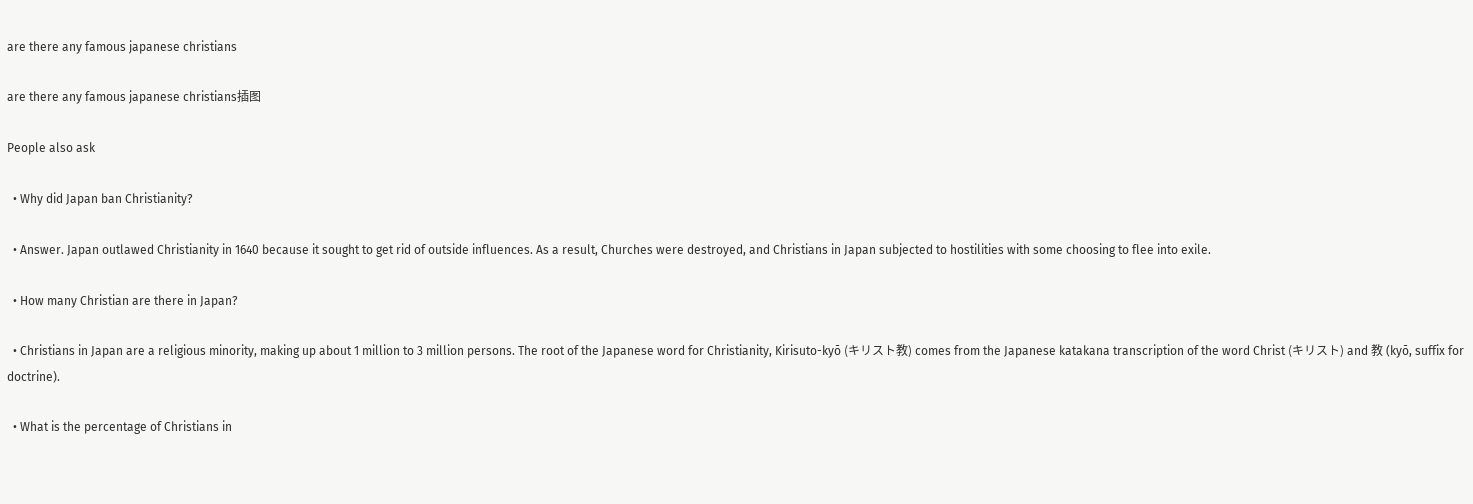are there any famous japanese christians

are there any famous japanese christians插图

People also ask

  • Why did Japan ban Christianity?

  • Answer. Japan outlawed Christianity in 1640 because it sought to get rid of outside influences. As a result, Churches were destroyed, and Christians in Japan subjected to hostilities with some choosing to flee into exile.

  • How many Christian are there in Japan?

  • Christians in Japan are a religious minority, making up about 1 million to 3 million persons. The root of the Japanese word for Christianity, Kirisuto-kyō (キリスト教) comes from the Japanese katakana transcription of the word Christ (キリスト) and 教 (kyō, suffix for doctrine).

  • What is the percentage of Christians in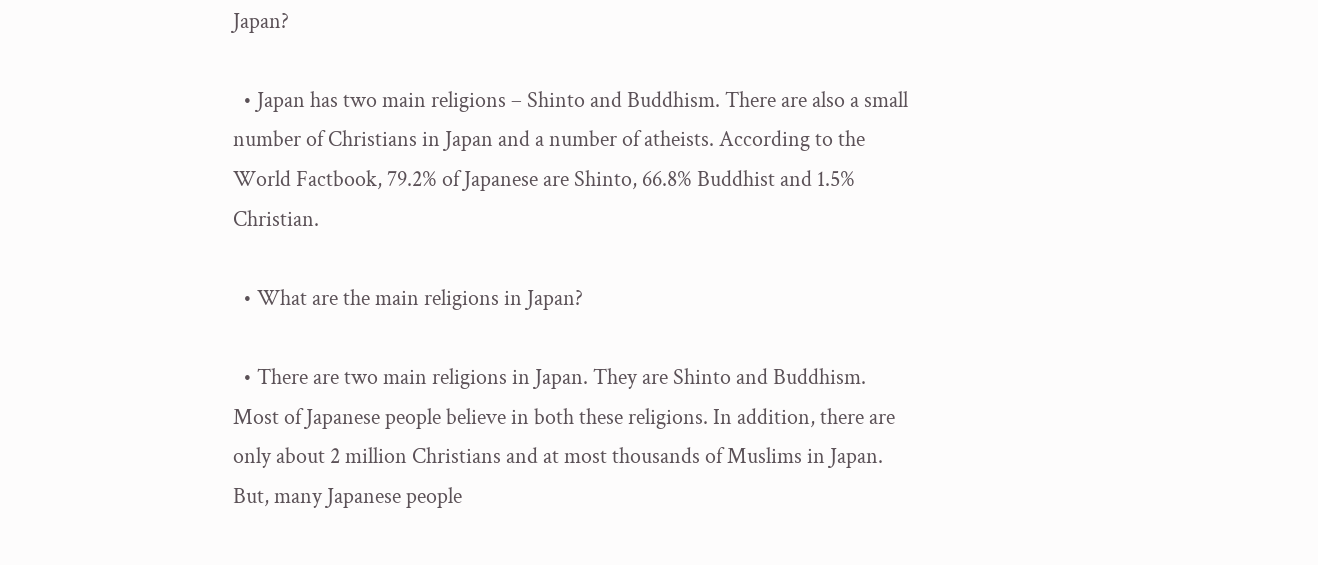Japan?

  • Japan has two main religions – Shinto and Buddhism. There are also a small number of Christians in Japan and a number of atheists. According to the World Factbook, 79.2% of Japanese are Shinto, 66.8% Buddhist and 1.5% Christian.

  • What are the main religions in Japan?

  • There are two main religions in Japan. They are Shinto and Buddhism. Most of Japanese people believe in both these religions. In addition, there are only about 2 million Christians and at most thousands of Muslims in Japan. But, many Japanese people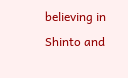believing in Shinto and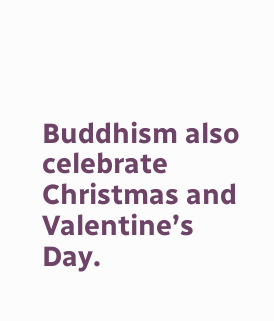Buddhism also celebrate Christmas and Valentine’s Day.